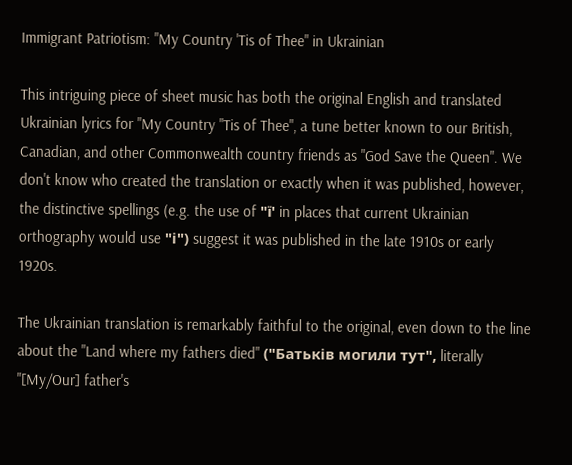Immigrant Patriotism: "My Country 'Tis of Thee" in Ukrainian

This intriguing piece of sheet music has both the original English and translated Ukrainian lyrics for "My Country "Tis of Thee", a tune better known to our British, Canadian, and other Commonwealth country friends as "God Save the Queen". We don't know who created the translation or exactly when it was published, however, the distinctive spellings (e.g. the use of "ї' in places that current Ukrainian orthography would use "і") suggest it was published in the late 1910s or early 1920s.

The Ukrainian translation is remarkably faithful to the original, even down to the line about the "Land where my fathers died" ("Батьків могили тут", literally "[My/Our] father's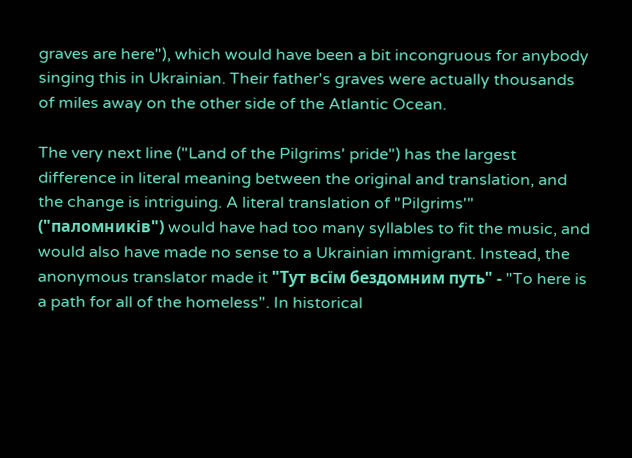graves are here"), which would have been a bit incongruous for anybody singing this in Ukrainian. Their father's graves were actually thousands of miles away on the other side of the Atlantic Ocean.

The very next line ("Land of the Pilgrims' pride") has the largest difference in literal meaning between the original and translation, and the change is intriguing. A literal translation of "Pilgrims'" ("паломників") would have had too many syllables to fit the music, and would also have made no sense to a Ukrainian immigrant. Instead, the anonymous translator made it "Тут всїм бездомним путь" - "To here is a path for all of the homeless". In historical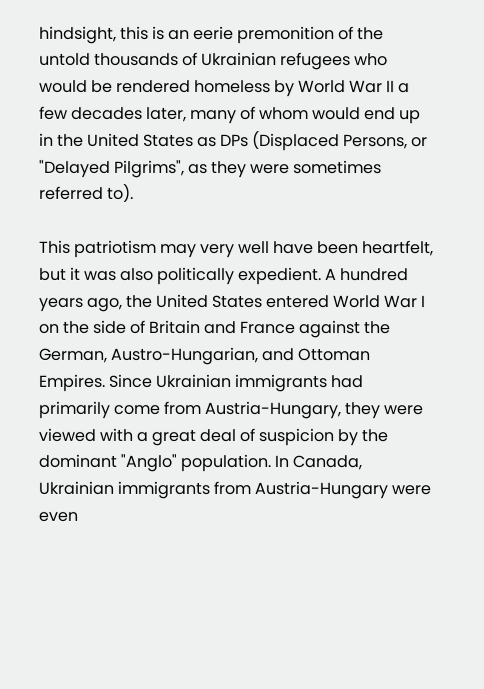hindsight, this is an eerie premonition of the untold thousands of Ukrainian refugees who would be rendered homeless by World War II a few decades later, many of whom would end up in the United States as DPs (Displaced Persons, or "Delayed Pilgrims", as they were sometimes referred to).

This patriotism may very well have been heartfelt, but it was also politically expedient. A hundred years ago, the United States entered World War I on the side of Britain and France against the German, Austro-Hungarian, and Ottoman Empires. Since Ukrainian immigrants had primarily come from Austria-Hungary, they were viewed with a great deal of suspicion by the dominant "Anglo" population. In Canada, Ukrainian immigrants from Austria-Hungary were even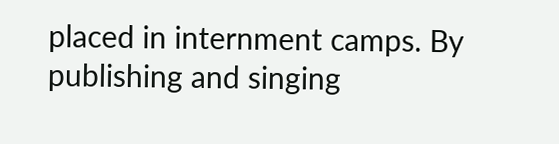placed in internment camps. By publishing and singing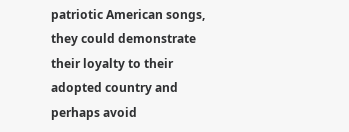patriotic American songs, they could demonstrate their loyalty to their adopted country and perhaps avoid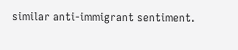similar anti-immigrant sentiment.